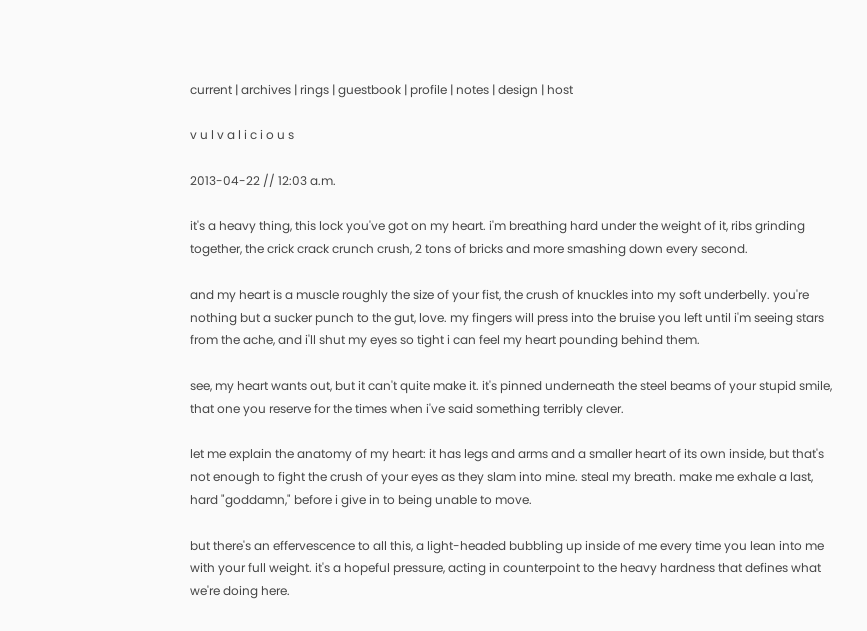current | archives | rings | guestbook | profile | notes | design | host

v u l v a l i c i o u s

2013-04-22 // 12:03 a.m.

it's a heavy thing, this lock you've got on my heart. i'm breathing hard under the weight of it, ribs grinding together, the crick crack crunch crush, 2 tons of bricks and more smashing down every second.

and my heart is a muscle roughly the size of your fist, the crush of knuckles into my soft underbelly. you're nothing but a sucker punch to the gut, love. my fingers will press into the bruise you left until i'm seeing stars from the ache, and i'll shut my eyes so tight i can feel my heart pounding behind them.

see, my heart wants out, but it can't quite make it. it's pinned underneath the steel beams of your stupid smile, that one you reserve for the times when i've said something terribly clever.

let me explain the anatomy of my heart: it has legs and arms and a smaller heart of its own inside, but that's not enough to fight the crush of your eyes as they slam into mine. steal my breath. make me exhale a last, hard "goddamn," before i give in to being unable to move.

but there's an effervescence to all this, a light-headed bubbling up inside of me every time you lean into me with your full weight. it's a hopeful pressure, acting in counterpoint to the heavy hardness that defines what we're doing here.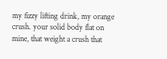my fizzy lifting drink, my orange crush. your solid body flat on mine, that weight a crush that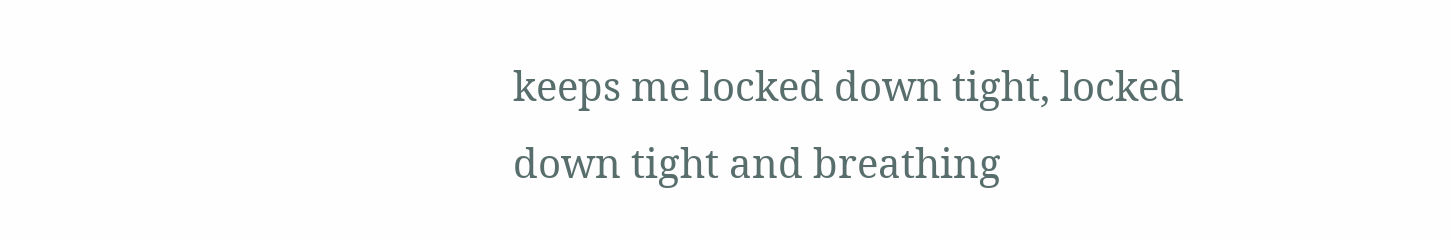keeps me locked down tight, locked down tight and breathing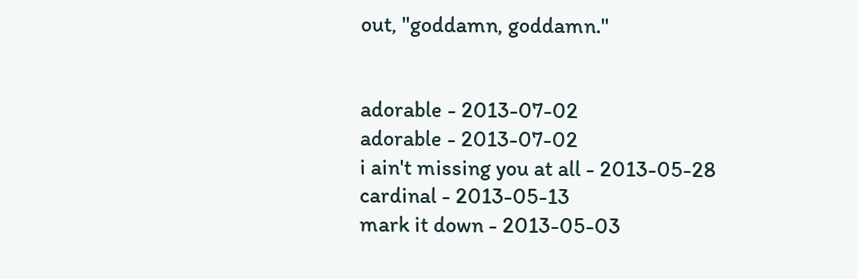out, "goddamn, goddamn."


adorable - 2013-07-02
adorable - 2013-07-02
i ain't missing you at all - 2013-05-28
cardinal - 2013-05-13
mark it down - 2013-05-03